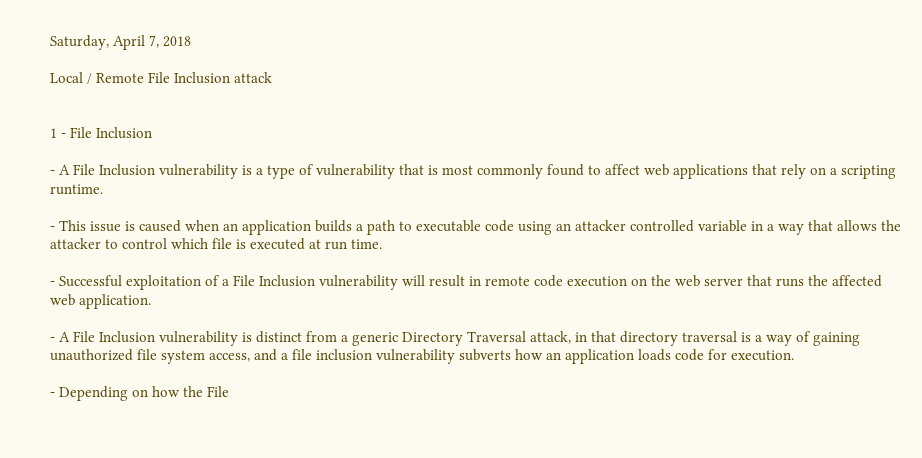Saturday, April 7, 2018

Local / Remote File Inclusion attack


1 - File Inclusion

- A File Inclusion vulnerability is a type of vulnerability that is most commonly found to affect web applications that rely on a scripting runtime.

- This issue is caused when an application builds a path to executable code using an attacker controlled variable in a way that allows the attacker to control which file is executed at run time.

- Successful exploitation of a File Inclusion vulnerability will result in remote code execution on the web server that runs the affected web application.

- A File Inclusion vulnerability is distinct from a generic Directory Traversal attack, in that directory traversal is a way of gaining unauthorized file system access, and a file inclusion vulnerability subverts how an application loads code for execution.

- Depending on how the File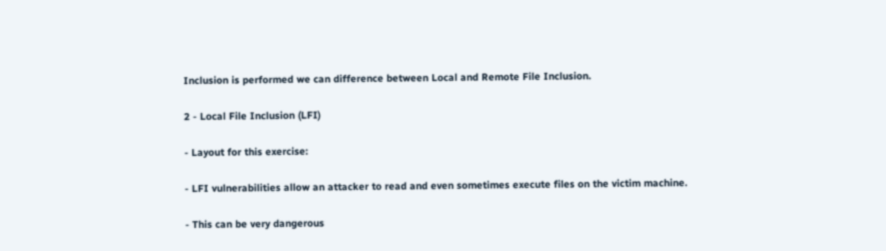Inclusion is performed we can difference between Local and Remote File Inclusion.

2 - Local File Inclusion (LFI)

- Layout for this exercise:

- LFI vulnerabilities allow an attacker to read and even sometimes execute files on the victim machine.

- This can be very dangerous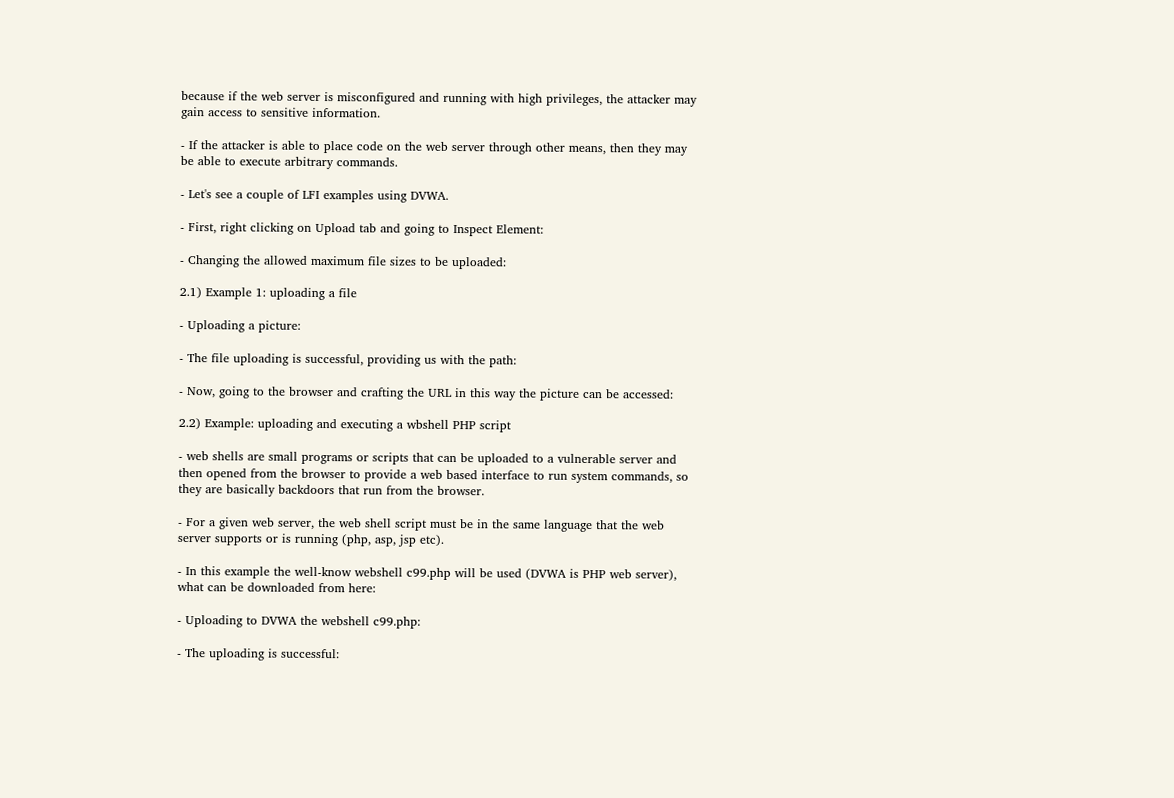because if the web server is misconfigured and running with high privileges, the attacker may gain access to sensitive information.

- If the attacker is able to place code on the web server through other means, then they may be able to execute arbitrary commands.

- Let's see a couple of LFI examples using DVWA.

- First, right clicking on Upload tab and going to Inspect Element:

- Changing the allowed maximum file sizes to be uploaded:

2.1) Example 1: uploading a file

- Uploading a picture:

- The file uploading is successful, providing us with the path:

- Now, going to the browser and crafting the URL in this way the picture can be accessed:

2.2) Example: uploading and executing a wbshell PHP script

- web shells are small programs or scripts that can be uploaded to a vulnerable server and then opened from the browser to provide a web based interface to run system commands, so they are basically backdoors that run from the browser.

- For a given web server, the web shell script must be in the same language that the web server supports or is running (php, asp, jsp etc).

- In this example the well-know webshell c99.php will be used (DVWA is PHP web server), what can be downloaded from here:

- Uploading to DVWA the webshell c99.php:

- The uploading is successful: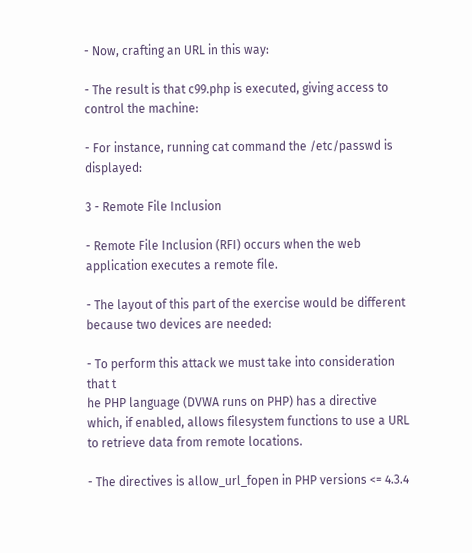- Now, crafting an URL in this way:

- The result is that c99.php is executed, giving access to control the machine:

- For instance, running cat command the /etc/passwd is displayed:

3 - Remote File Inclusion

- Remote File Inclusion (RFI) occurs when the web application executes a remote file.

- The layout of this part of the exercise would be different because two devices are needed:

- To perform this attack we must take into consideration that t
he PHP language (DVWA runs on PHP) has a directive which, if enabled, allows filesystem functions to use a URL to retrieve data from remote locations.

- The directives is allow_url_fopen in PHP versions <= 4.3.4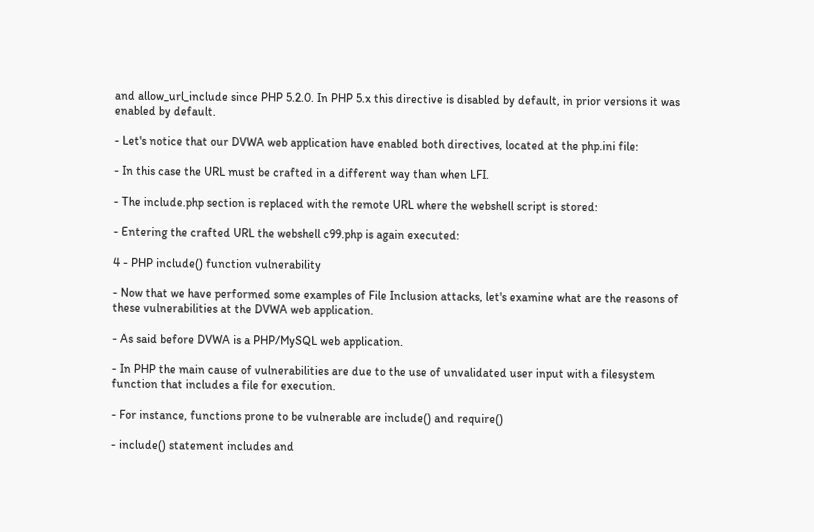and allow_url_include since PHP 5.2.0. In PHP 5.x this directive is disabled by default, in prior versions it was enabled by default.

- Let's notice that our DVWA web application have enabled both directives, located at the php.ini file:

- In this case the URL must be crafted in a different way than when LFI.

- The include.php section is replaced with the remote URL where the webshell script is stored:

- Entering the crafted URL the webshell c99.php is again executed:

4 - PHP include() function vulnerability

- Now that we have performed some examples of File Inclusion attacks, let's examine what are the reasons of these vulnerabilities at the DVWA web application.

- As said before DVWA is a PHP/MySQL web application.

- In PHP the main cause of vulnerabilities are due to the use of unvalidated user input with a filesystem function that includes a file for execution.

- For instance, functions prone to be vulnerable are include() and require()

- include() statement includes and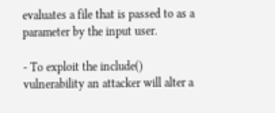evaluates a file that is passed to as a parameter by the input user.

- To exploit the include() vulnerability an attacker will alter a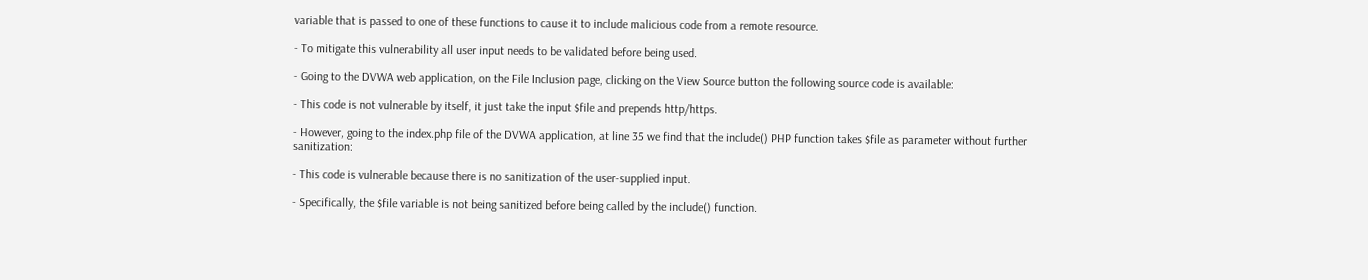variable that is passed to one of these functions to cause it to include malicious code from a remote resource.

- To mitigate this vulnerability all user input needs to be validated before being used.

- Going to the DVWA web application, on the File Inclusion page, clicking on the View Source button the following source code is available:

- This code is not vulnerable by itself, it just take the input $file and prepends http/https.

- However, going to the index.php file of the DVWA application, at line 35 we find that the include() PHP function takes $file as parameter without further sanitization:

- This code is vulnerable because there is no sanitization of the user-supplied input.

- Specifically, the $file variable is not being sanitized before being called by the include() function.